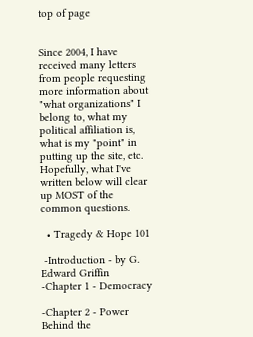top of page


Since 2004, I have received many letters from people requesting more information about "what organizations" I belong to, what my political affiliation is, what is my "point" in putting up the site, etc. Hopefully, what I've written below will clear up MOST of the common questions.

  • Tragedy & Hope 101

 -Introduction - by G. Edward Griffin
-Chapter 1 - Democracy

-Chapter 2 - Power Behind the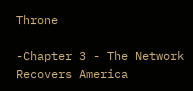Throne

-Chapter 3 - The Network Recovers America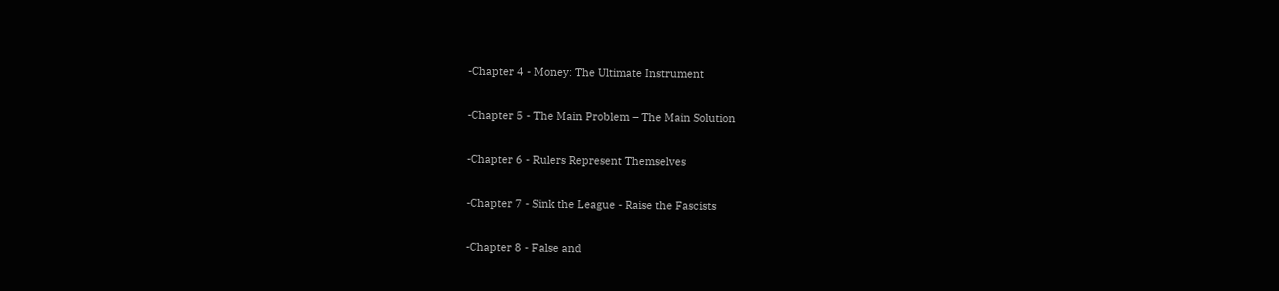-Chapter 4 - Money: The Ultimate Instrument

-Chapter 5 - The Main Problem – The Main Solution

-Chapter 6 - Rulers Represent Themselves

-Chapter 7 - Sink the League - Raise the Fascists

-Chapter 8 - False and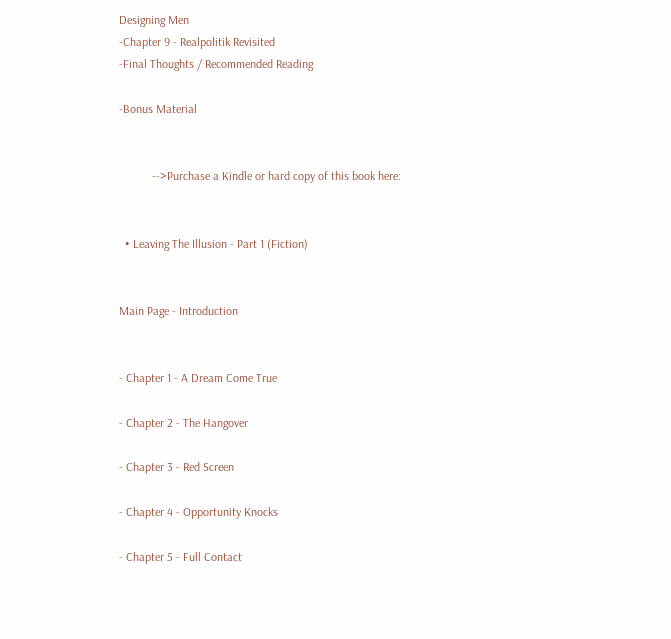Designing Men
-Chapter 9 - Realpolitik Revisited
-Final Thoughts / Recommended Reading

-Bonus Material


           -->Purchase a Kindle or hard copy of this book here:


  • Leaving The Illusion - Part 1 (Fiction)


Main Page - Introduction


- Chapter 1 - A Dream Come True

- Chapter 2 - The Hangover

- Chapter 3 - Red Screen

- Chapter 4 - Opportunity Knocks

- Chapter 5 - Full Contact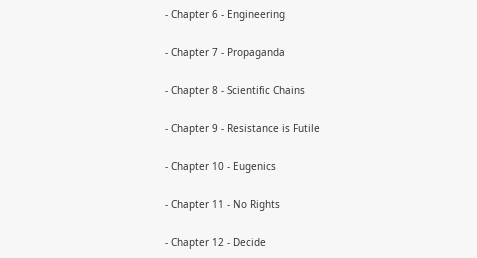- Chapter 6 - Engineering

- Chapter 7 - Propaganda

- Chapter 8 - Scientific Chains

- Chapter 9 - Resistance is Futile

- Chapter 10 - Eugenics

- Chapter 11 - No Rights

- Chapter 12 - Decide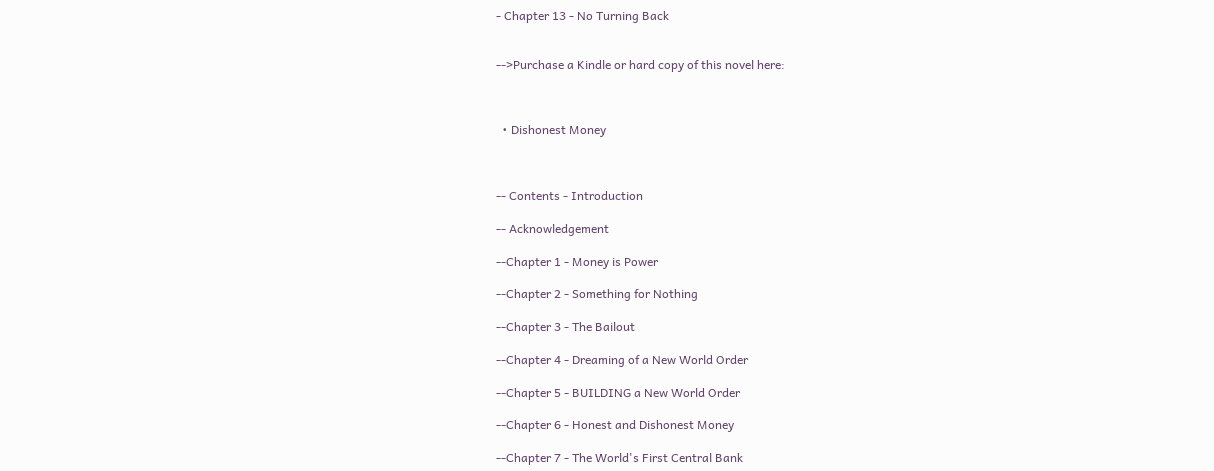- Chapter 13 - No Turning Back


-->Purchase a Kindle or hard copy of this novel here:



  • Dishonest Money



-- Contents - Introduction

-- Acknowledgement

--Chapter 1 - Money is Power

--Chapter 2 - Something for Nothing

--Chapter 3 - The Bailout

--Chapter 4 - Dreaming of a New World Order

--Chapter 5 - BUILDING a New World Order

--Chapter 6 - Honest and Dishonest Money

--Chapter 7 - The World's First Central Bank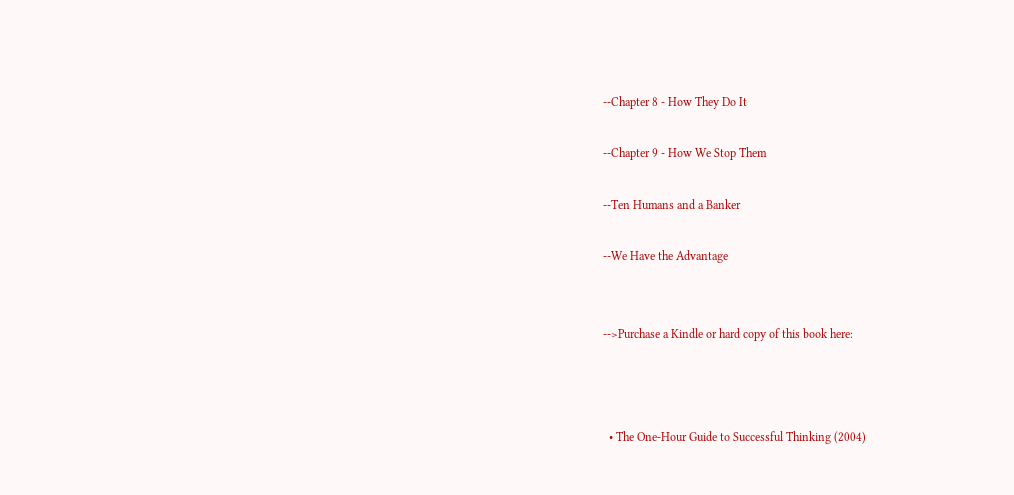--Chapter 8 - How They Do It

--Chapter 9 - How We Stop Them

--Ten Humans and a Banker

--We Have the Advantage


-->Purchase a Kindle or hard copy of this book here:



  • The One-Hour Guide to Successful Thinking (2004)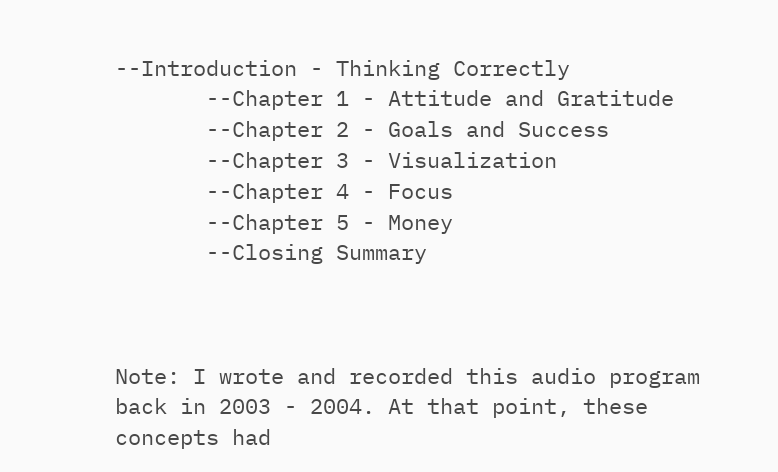--Introduction - Thinking Correctly
       --Chapter 1 - Attitude and Gratitude
       --Chapter 2 - Goals and Success
       --Chapter 3 - Visualization
       --Chapter 4 - Focus
       --Chapter 5 - Money
       --Closing Summary



Note: I wrote and recorded this audio program back in 2003 - 2004. At that point, these concepts had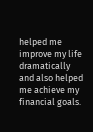helped me improve my life dramatically and also helped me achieve my financial goals.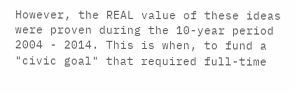However, the REAL value of these ideas were proven during the 10-year period 2004 - 2014. This is when, to fund a "civic goal" that required full-time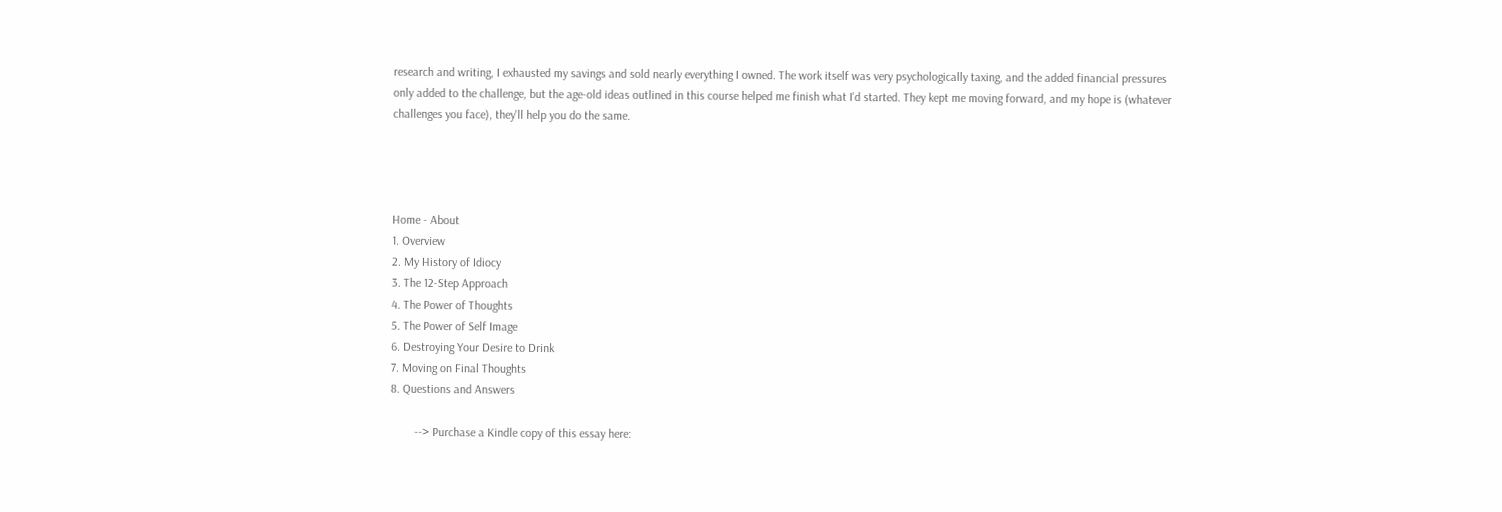research and writing, I exhausted my savings and sold nearly everything I owned. The work itself was very psychologically taxing, and the added financial pressures only added to the challenge, but the age-old ideas outlined in this course helped me finish what I'd started. They kept me moving forward, and my hope is (whatever challenges you face), they'll help you do the same.




Home - About
1. Overview
2. My History of Idiocy
3. The 12-Step Approach
4. The Power of Thoughts
5. The Power of Self Image
6. Destroying Your Desire to Drink
7. Moving on Final Thoughts
8. Questions and Answers

        --> Purchase a Kindle copy of this essay here: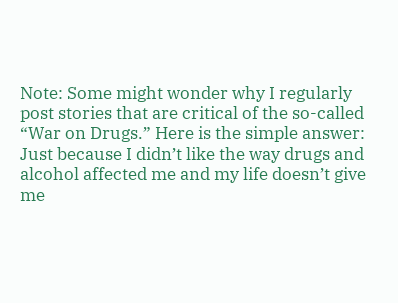Note: Some might wonder why I regularly post stories that are critical of the so-called “War on Drugs.” Here is the simple answer: Just because I didn’t like the way drugs and alcohol affected me and my life doesn’t give me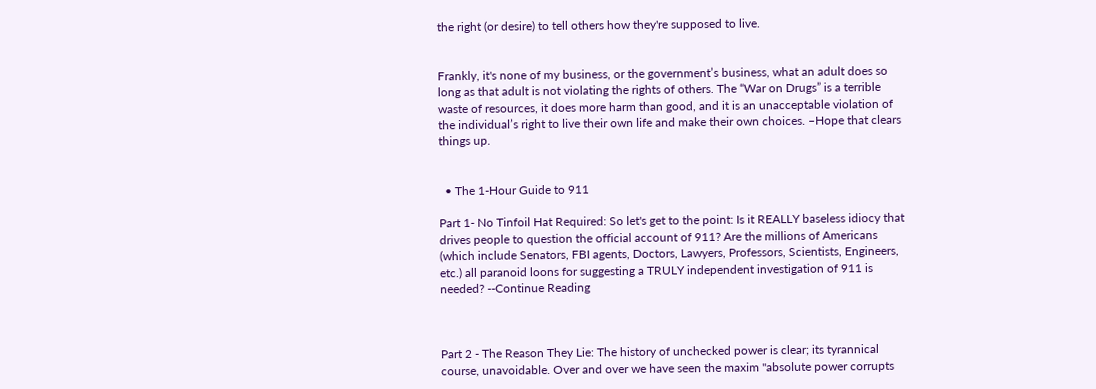the right (or desire) to tell others how they're supposed to live.


Frankly, it's none of my business, or the government’s business, what an adult does so long as that adult is not violating the rights of others. The “War on Drugs” is a terrible waste of resources, it does more harm than good, and it is an unacceptable violation of the individual’s right to live their own life and make their own choices. –Hope that clears things up.


  • The 1-Hour Guide to 911

Part 1- No Tinfoil Hat Required: So let's get to the point: Is it REALLY baseless idiocy that drives people to question the official account of 911? Are the millions of Americans (which include Senators, FBI agents, Doctors, Lawyers, Professors, Scientists, Engineers, etc.) all paranoid loons for suggesting a TRULY independent investigation of 911 is needed? --Continue Reading



Part 2 - The Reason They Lie: The history of unchecked power is clear; its tyrannical course, unavoidable. Over and over we have seen the maxim "absolute power corrupts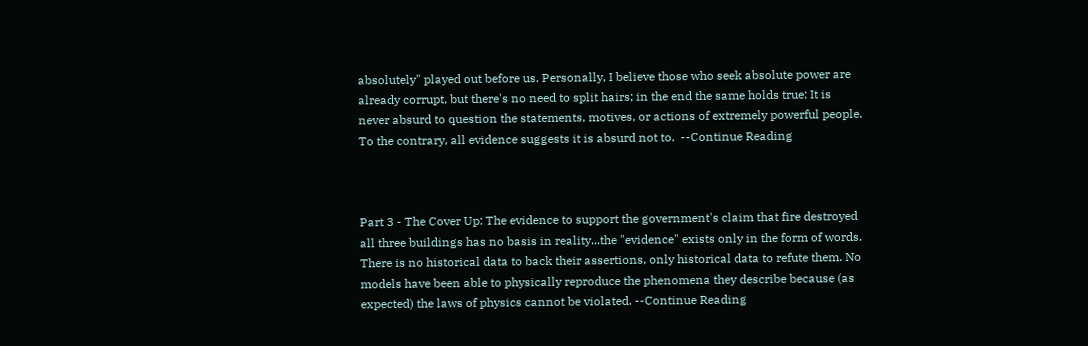absolutely" played out before us. Personally, I believe those who seek absolute power are already corrupt, but there's no need to split hairs; in the end the same holds true: It is never absurd to question the statements, motives, or actions of extremely powerful people. To the contrary, all evidence suggests it is absurd not to.  --Continue Reading



Part 3 - The Cover Up: The evidence to support the government's claim that fire destroyed all three buildings has no basis in reality...the "evidence" exists only in the form of words. There is no historical data to back their assertions, only historical data to refute them. No models have been able to physically reproduce the phenomena they describe because (as expected) the laws of physics cannot be violated. --Continue Reading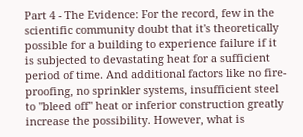Part 4 - The Evidence: For the record, few in the scientific community doubt that it's theoretically possible for a building to experience failure if it is subjected to devastating heat for a sufficient period of time. And additional factors like no fire-proofing, no sprinkler systems, insufficient steel to "bleed off" heat or inferior construction greatly increase the possibility. However, what is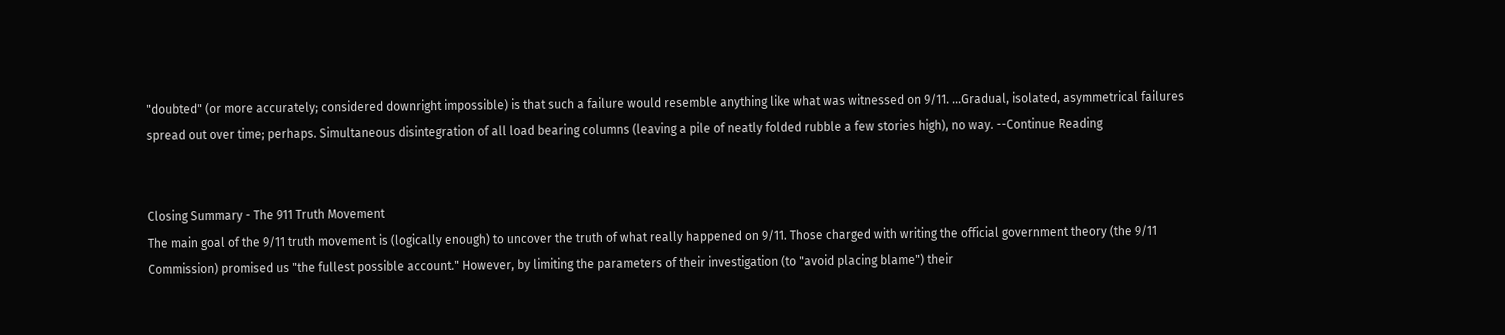"doubted" (or more accurately; considered downright impossible) is that such a failure would resemble anything like what was witnessed on 9/11. ...Gradual, isolated, asymmetrical failures spread out over time; perhaps. Simultaneous disintegration of all load bearing columns (leaving a pile of neatly folded rubble a few stories high), no way. --Continue Reading


Closing Summary - The 911 Truth Movement
The main goal of the 9/11 truth movement is (logically enough) to uncover the truth of what really happened on 9/11. Those charged with writing the official government theory (the 9/11 Commission) promised us "the fullest possible account." However, by limiting the parameters of their investigation (to "avoid placing blame") their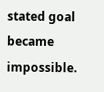stated goal became impossible.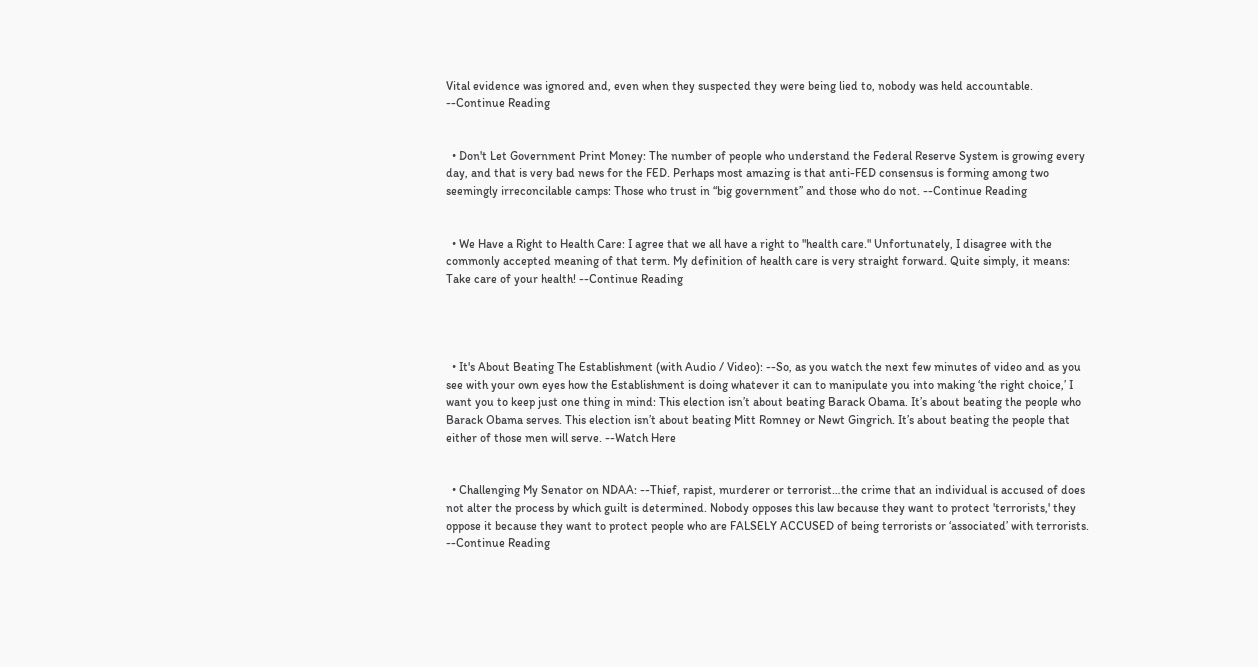Vital evidence was ignored and, even when they suspected they were being lied to, nobody was held accountable. --Continue Reading


  • Don't Let Government Print Money: The number of people who understand the Federal Reserve System is growing every day, and that is very bad news for the FED. Perhaps most amazing is that anti-FED consensus is forming among two seemingly irreconcilable camps: Those who trust in “big government” and those who do not. --Continue Reading


  • We Have a Right to Health Care: I agree that we all have a right to "health care." Unfortunately, I disagree with the commonly accepted meaning of that term. My definition of health care is very straight forward. Quite simply, it means: Take care of your health! --Continue Reading




  • It's About Beating The Establishment (with Audio / Video): --So, as you watch the next few minutes of video and as you see with your own eyes how the Establishment is doing whatever it can to manipulate you into making ‘the right choice,’ I want you to keep just one thing in mind: This election isn’t about beating Barack Obama. It’s about beating the people who Barack Obama serves. This election isn’t about beating Mitt Romney or Newt Gingrich. It’s about beating the people that either of those men will serve. --Watch Here


  • Challenging My Senator on NDAA: --Thief, rapist, murderer or terrorist…the crime that an individual is accused of does not alter the process by which guilt is determined. Nobody opposes this law because they want to protect 'terrorists,' they oppose it because they want to protect people who are FALSELY ACCUSED of being terrorists or ‘associated’ with terrorists. --Continue Reading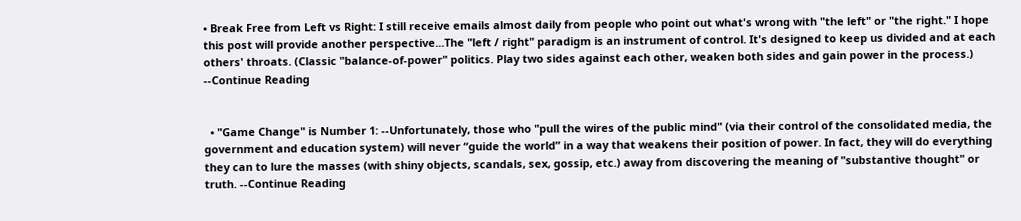• Break Free from Left vs Right: I still receive emails almost daily from people who point out what's wrong with "the left" or "the right." I hope this post will provide another perspective...The "left / right" paradigm is an instrument of control. It's designed to keep us divided and at each others' throats. (Classic "balance-of-power" politics. Play two sides against each other, weaken both sides and gain power in the process.) --Continue Reading


  • "Game Change" is Number 1: --Unfortunately, those who "pull the wires of the public mind" (via their control of the consolidated media, the government and education system) will never “guide the world” in a way that weakens their position of power. In fact, they will do everything they can to lure the masses (with shiny objects, scandals, sex, gossip, etc.) away from discovering the meaning of "substantive thought" or truth. --Continue Reading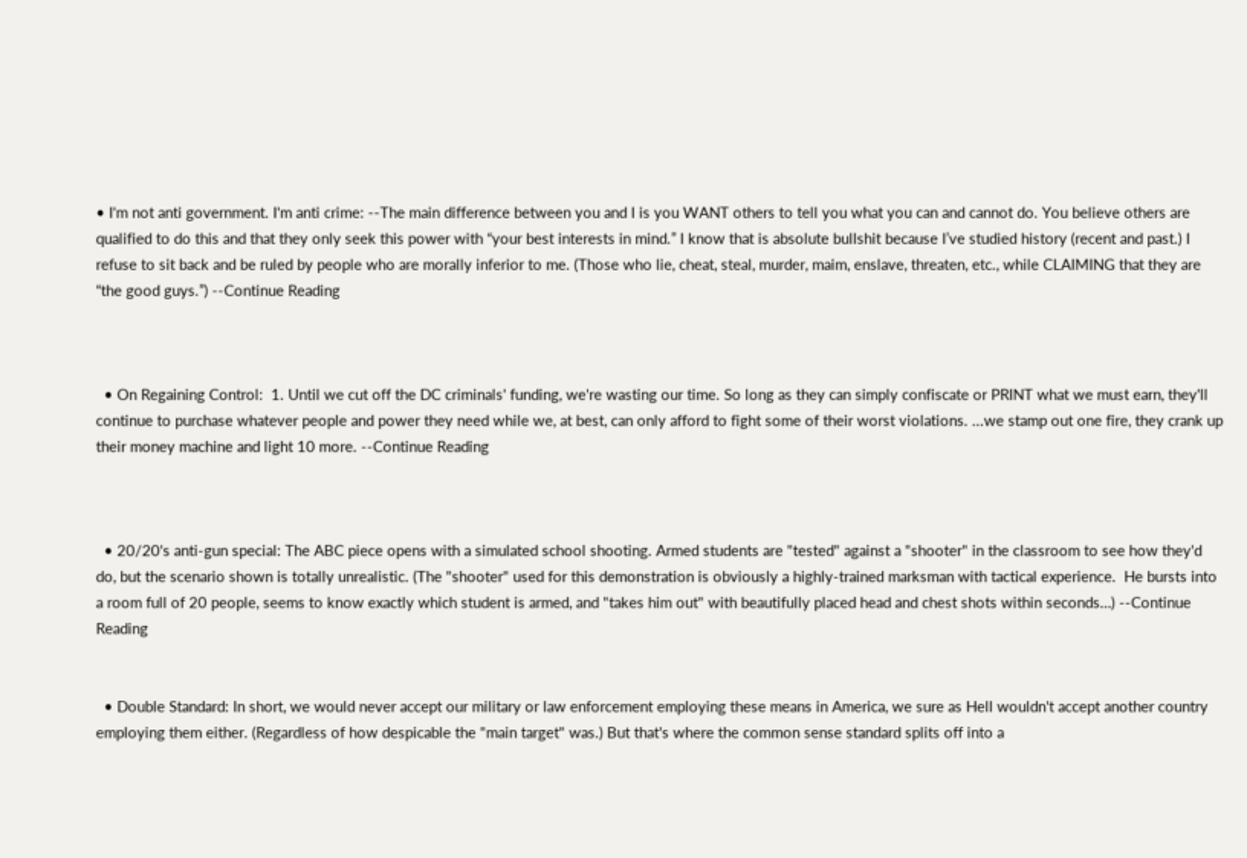• I'm not anti government. I'm anti crime: --The main difference between you and I is you WANT others to tell you what you can and cannot do. You believe others are qualified to do this and that they only seek this power with “your best interests in mind.” I know that is absolute bullshit because I’ve studied history (recent and past.) I refuse to sit back and be ruled by people who are morally inferior to me. (Those who lie, cheat, steal, murder, maim, enslave, threaten, etc., while CLAIMING that they are “the good guys.”) --Continue Reading



  • On Regaining Control:  1. Until we cut off the DC criminals' funding, we're wasting our time. So long as they can simply confiscate or PRINT what we must earn, they'll continue to purchase whatever people and power they need while we, at best, can only afford to fight some of their worst violations. ...we stamp out one fire, they crank up their money machine and light 10 more. --Continue Reading



  • 20/20's anti-gun special: The ABC piece opens with a simulated school shooting. Armed students are "tested" against a "shooter" in the classroom to see how they'd do, but the scenario shown is totally unrealistic. (The "shooter" used for this demonstration is obviously a highly-trained marksman with tactical experience.  He bursts into a room full of 20 people, seems to know exactly which student is armed, and "takes him out" with beautifully placed head and chest shots within seconds…) --Continue Reading


  • Double Standard: In short, we would never accept our military or law enforcement employing these means in America, we sure as Hell wouldn't accept another country employing them either. (Regardless of how despicable the "main target" was.) But that's where the common sense standard splits off into a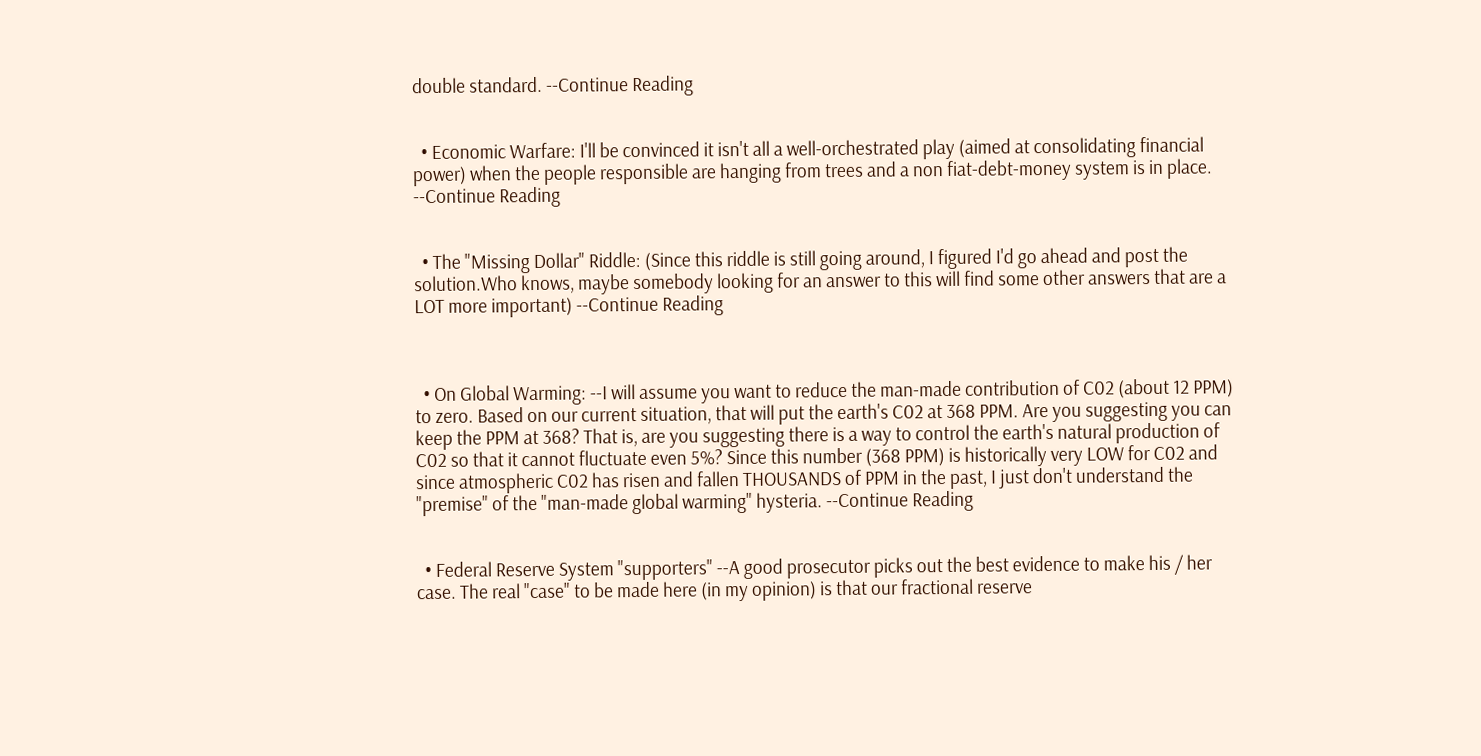double standard. --Continue Reading


  • Economic Warfare: I'll be convinced it isn't all a well-orchestrated play (aimed at consolidating financial power) when the people responsible are hanging from trees and a non fiat-debt-money system is in place. --Continue Reading


  • The "Missing Dollar" Riddle: (Since this riddle is still going around, I figured I'd go ahead and post the solution.Who knows, maybe somebody looking for an answer to this will find some other answers that are a LOT more important) --Continue Reading



  • On Global Warming: --I will assume you want to reduce the man-made contribution of C02 (about 12 PPM) to zero. Based on our current situation, that will put the earth's C02 at 368 PPM. Are you suggesting you can keep the PPM at 368? That is, are you suggesting there is a way to control the earth's natural production of C02 so that it cannot fluctuate even 5%? Since this number (368 PPM) is historically very LOW for C02 and since atmospheric C02 has risen and fallen THOUSANDS of PPM in the past, I just don't understand the "premise" of the "man-made global warming" hysteria. --Continue Reading


  • Federal Reserve System "supporters" --A good prosecutor picks out the best evidence to make his / her case. The real "case" to be made here (in my opinion) is that our fractional reserve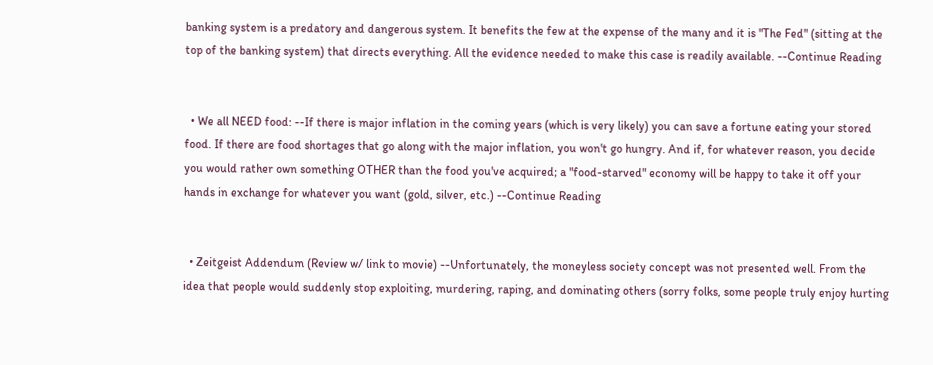banking system is a predatory and dangerous system. It benefits the few at the expense of the many and it is "The Fed" (sitting at the top of the banking system) that directs everything. All the evidence needed to make this case is readily available. --Continue Reading


  • We all NEED food: --If there is major inflation in the coming years (which is very likely) you can save a fortune eating your stored food. If there are food shortages that go along with the major inflation, you won't go hungry. And if, for whatever reason, you decide you would rather own something OTHER than the food you've acquired; a "food-starved" economy will be happy to take it off your hands in exchange for whatever you want (gold, silver, etc.) --Continue Reading


  • Zeitgeist Addendum (Review w/ link to movie) --Unfortunately, the moneyless society concept was not presented well. From the idea that people would suddenly stop exploiting, murdering, raping, and dominating others (sorry folks, some people truly enjoy hurting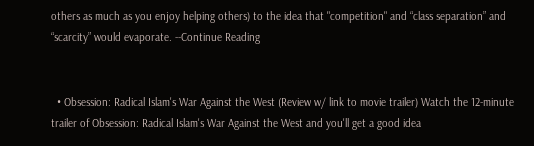others as much as you enjoy helping others) to the idea that "competition" and “class separation” and “scarcity” would evaporate. --Continue Reading


  • Obsession: Radical Islam's War Against the West (Review w/ link to movie trailer) Watch the 12-minute trailer of Obsession: Radical Islam's War Against the West and you'll get a good idea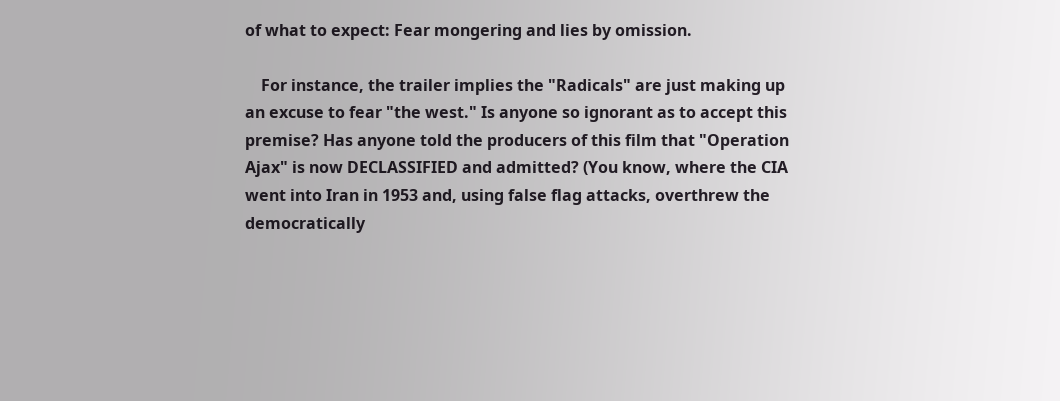of what to expect: Fear mongering and lies by omission.

    For instance, the trailer implies the "Radicals" are just making up an excuse to fear "the west." Is anyone so ignorant as to accept this premise? Has anyone told the producers of this film that "Operation Ajax" is now DECLASSIFIED and admitted? (You know, where the CIA went into Iran in 1953 and, using false flag attacks, overthrew the democratically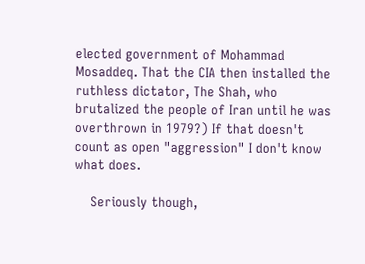elected government of Mohammad Mosaddeq. That the CIA then installed the ruthless dictator, The Shah, who brutalized the people of Iran until he was overthrown in 1979?) If that doesn't count as open "aggression" I don't know what does.

    Seriously though,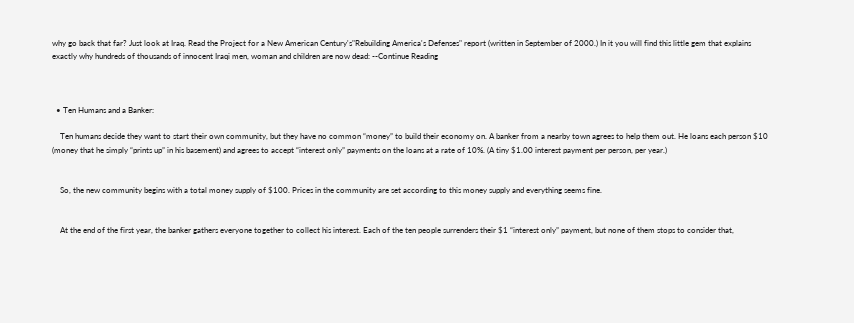why go back that far? Just look at Iraq. Read the Project for a New American Century's"Rebuilding America's Defenses" report (written in September of 2000.) In it you will find this little gem that explains exactly why hundreds of thousands of innocent Iraqi men, woman and children are now dead: --Continue Reading



  • Ten Humans and a Banker:

    Ten humans decide they want to start their own community, but they have no common “money” to build their economy on. A banker from a nearby town agrees to help them out. He loans each person $10 (money that he simply “prints up” in his basement) and agrees to accept “interest only” payments on the loans at a rate of 10%. (A tiny $1.00 interest payment per person, per year.)


    So, the new community begins with a total money supply of $100. Prices in the community are set according to this money supply and everything seems fine.


    At the end of the first year, the banker gathers everyone together to collect his interest. Each of the ten people surrenders their $1 “interest only” payment, but none of them stops to consider that,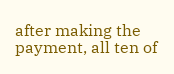after making the payment, all ten of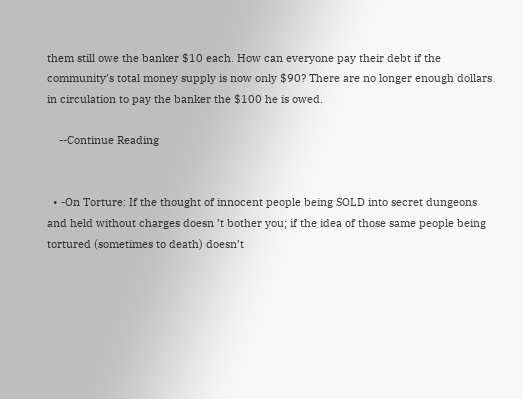them still owe the banker $10 each. How can everyone pay their debt if the community’s total money supply is now only $90? There are no longer enough dollars in circulation to pay the banker the $100 he is owed.

    --Continue Reading


  • -On Torture: If the thought of innocent people being SOLD into secret dungeons and held without charges doesn ’t bother you; if the idea of those same people being tortured (sometimes to death) doesn’t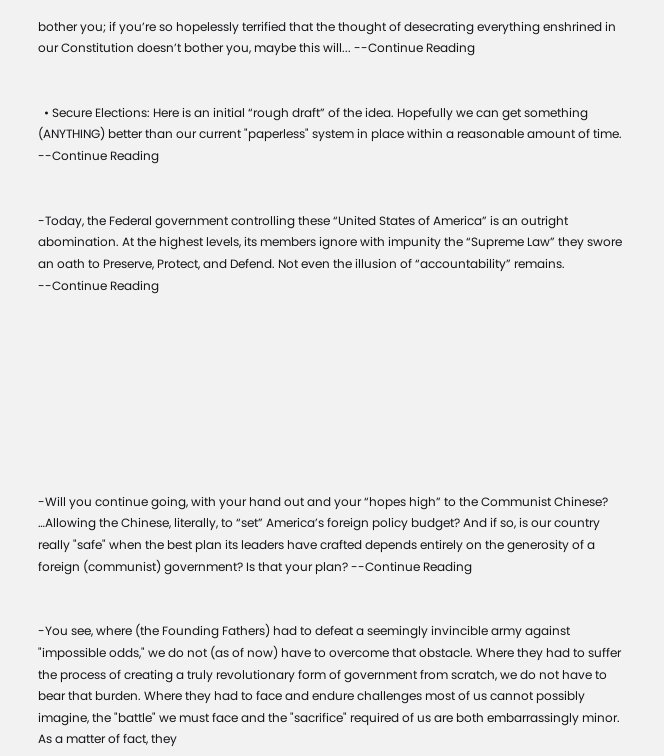bother you; if you’re so hopelessly terrified that the thought of desecrating everything enshrined in our Constitution doesn’t bother you, maybe this will... --Continue Reading


  • Secure Elections: Here is an initial “rough draft” of the idea. Hopefully we can get something (ANYTHING) better than our current "paperless" system in place within a reasonable amount of time. --Continue Reading


-Today, the Federal government controlling these “United States of America” is an outright abomination. At the highest levels, its members ignore with impunity the “Supreme Law” they swore an oath to Preserve, Protect, and Defend. Not even the illusion of “accountability” remains. --Continue Reading









-Will you continue going, with your hand out and your “hopes high” to the Communist Chinese? …Allowing the Chinese, literally, to “set” America’s foreign policy budget? And if so, is our country really "safe" when the best plan its leaders have crafted depends entirely on the generosity of a foreign (communist) government? Is that your plan? --Continue Reading


-You see, where (the Founding Fathers) had to defeat a seemingly invincible army against "impossible odds," we do not (as of now) have to overcome that obstacle. Where they had to suffer the process of creating a truly revolutionary form of government from scratch, we do not have to bear that burden. Where they had to face and endure challenges most of us cannot possibly imagine, the "battle" we must face and the "sacrifice" required of us are both embarrassingly minor. As a matter of fact, they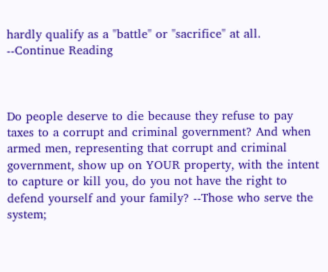hardly qualify as a "battle" or "sacrifice" at all. --Continue Reading



Do people deserve to die because they refuse to pay taxes to a corrupt and criminal government? And when armed men, representing that corrupt and criminal government, show up on YOUR property, with the intent to capture or kill you, do you not have the right to defend yourself and your family? --Those who serve the system;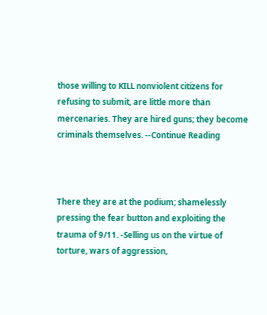those willing to KILL nonviolent citizens for refusing to submit, are little more than mercenaries. They are hired guns; they become criminals themselves. --Continue Reading



There they are at the podium; shamelessly pressing the fear button and exploiting the trauma of 9/11. -Selling us on the virtue of torture, wars of aggression,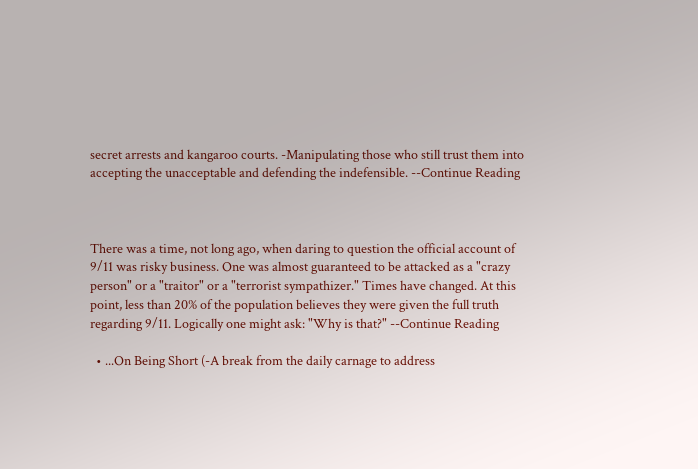secret arrests and kangaroo courts. -Manipulating those who still trust them into accepting the unacceptable and defending the indefensible. --Continue Reading



There was a time, not long ago, when daring to question the official account of 9/11 was risky business. One was almost guaranteed to be attacked as a "crazy person" or a "traitor" or a "terrorist sympathizer." Times have changed. At this point, less than 20% of the population believes they were given the full truth regarding 9/11. Logically one might ask: "Why is that?" --Continue Reading

  • ...On Being Short (-A break from the daily carnage to address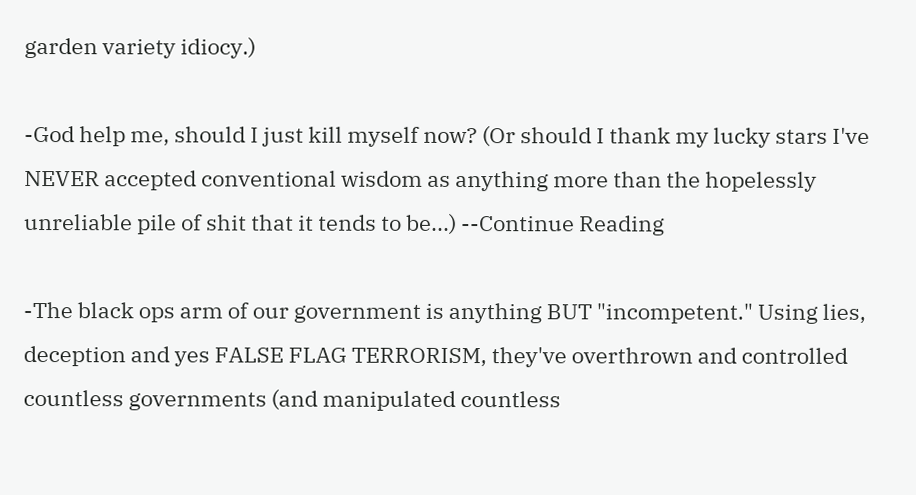garden variety idiocy.)

-God help me, should I just kill myself now? (Or should I thank my lucky stars I've NEVER accepted conventional wisdom as anything more than the hopelessly unreliable pile of shit that it tends to be...) --Continue Reading

-The black ops arm of our government is anything BUT "incompetent." Using lies, deception and yes FALSE FLAG TERRORISM, they've overthrown and controlled countless governments (and manipulated countless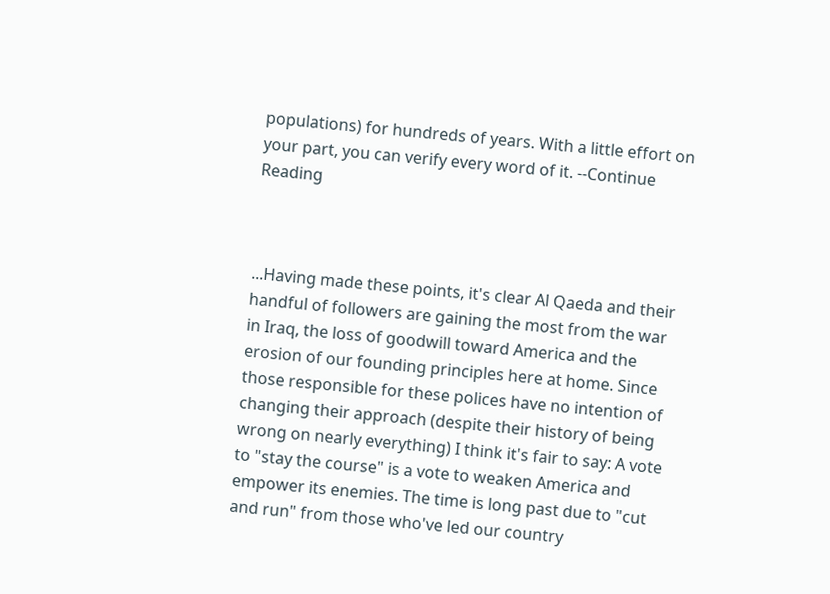populations) for hundreds of years. With a little effort on your part, you can verify every word of it. --Continue Reading



...Having made these points, it's clear Al Qaeda and their handful of followers are gaining the most from the war in Iraq, the loss of goodwill toward America and the erosion of our founding principles here at home. Since those responsible for these polices have no intention of changing their approach (despite their history of being wrong on nearly everything) I think it's fair to say: A vote to "stay the course" is a vote to weaken America and empower its enemies. The time is long past due to "cut and run" from those who've led our country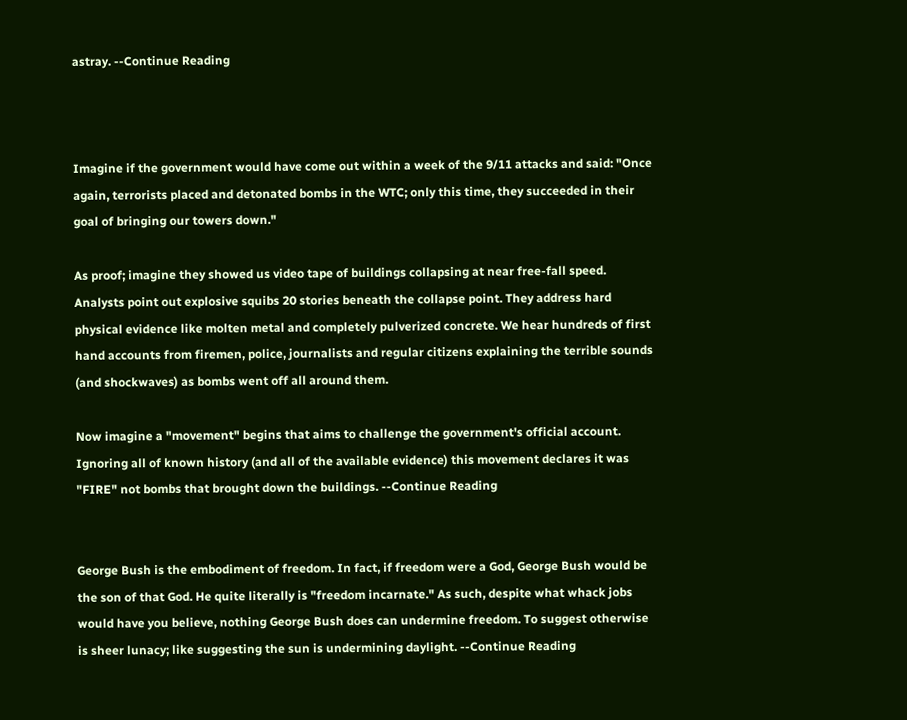astray. --Continue Reading



Imagine if the government would have come out within a week of the 9/11 attacks and said: "Once again, terrorists placed and detonated bombs in the WTC; only this time, they succeeded in their goal of bringing our towers down."

As proof; imagine they showed us video tape of buildings collapsing at near free-fall speed. Analysts point out explosive squibs 20 stories beneath the collapse point. They address hard physical evidence like molten metal and completely pulverized concrete. We hear hundreds of first hand accounts from firemen, police, journalists and regular citizens explaining the terrible sounds (and shockwaves) as bombs went off all around them.

Now imagine a "movement" begins that aims to challenge the government's official account. Ignoring all of known history (and all of the available evidence) this movement declares it was "FIRE" not bombs that brought down the buildings. --Continue Reading


George Bush is the embodiment of freedom. In fact, if freedom were a God, George Bush would be the son of that God. He quite literally is "freedom incarnate." As such, despite what whack jobs would have you believe, nothing George Bush does can undermine freedom. To suggest otherwise is sheer lunacy; like suggesting the sun is undermining daylight. --Continue Reading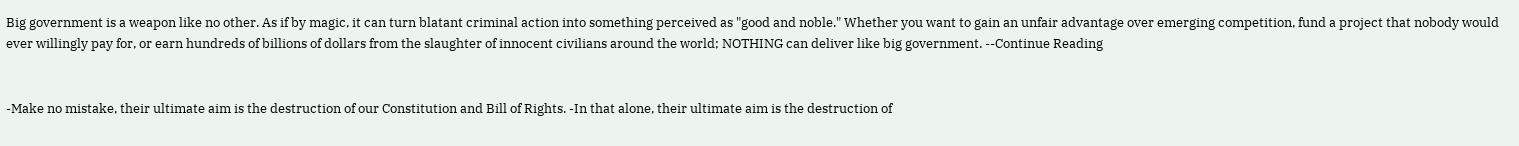Big government is a weapon like no other. As if by magic, it can turn blatant criminal action into something perceived as "good and noble." Whether you want to gain an unfair advantage over emerging competition, fund a project that nobody would ever willingly pay for, or earn hundreds of billions of dollars from the slaughter of innocent civilians around the world; NOTHING can deliver like big government. --Continue Reading


-Make no mistake, their ultimate aim is the destruction of our Constitution and Bill of Rights. -In that alone, their ultimate aim is the destruction of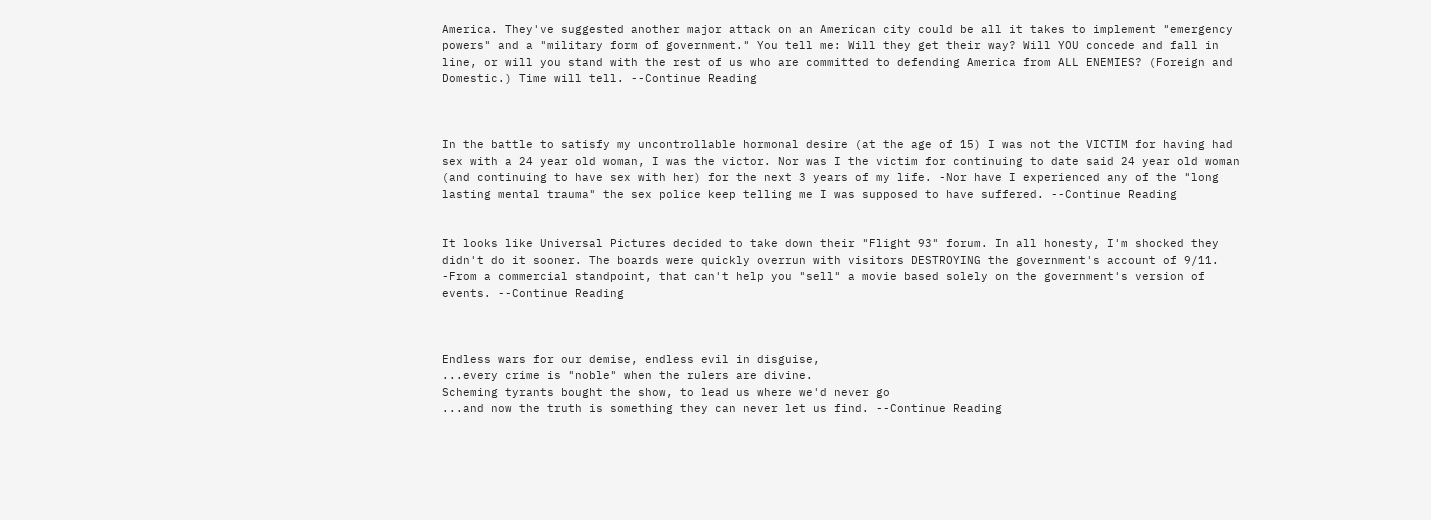America. They've suggested another major attack on an American city could be all it takes to implement "emergency powers" and a "military form of government." You tell me: Will they get their way? Will YOU concede and fall in line, or will you stand with the rest of us who are committed to defending America from ALL ENEMIES? (Foreign and Domestic.) Time will tell. --Continue Reading



In the battle to satisfy my uncontrollable hormonal desire (at the age of 15) I was not the VICTIM for having had sex with a 24 year old woman, I was the victor. Nor was I the victim for continuing to date said 24 year old woman (and continuing to have sex with her) for the next 3 years of my life. -Nor have I experienced any of the "long lasting mental trauma" the sex police keep telling me I was supposed to have suffered. --Continue Reading


It looks like Universal Pictures decided to take down their "Flight 93" forum. In all honesty, I'm shocked they didn't do it sooner. The boards were quickly overrun with visitors DESTROYING the government's account of 9/11. -From a commercial standpoint, that can't help you "sell" a movie based solely on the government's version of events. --Continue Reading



Endless wars for our demise, endless evil in disguise,
...every crime is "noble" when the rulers are divine.
Scheming tyrants bought the show, to lead us where we'd never go
...and now the truth is something they can never let us find. --Continue Reading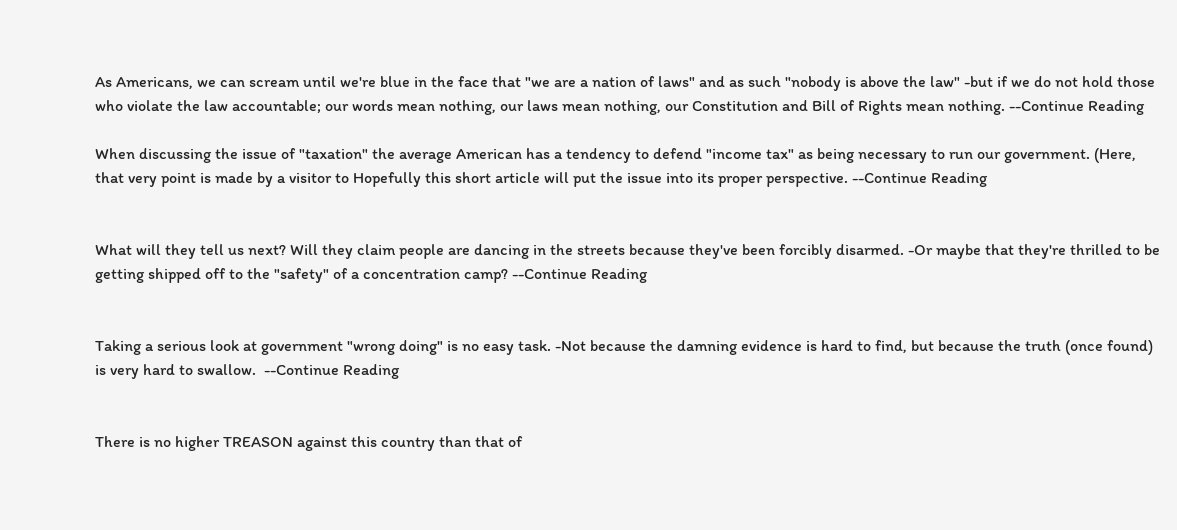As Americans, we can scream until we're blue in the face that "we are a nation of laws" and as such "nobody is above the law" -but if we do not hold those who violate the law accountable; our words mean nothing, our laws mean nothing, our Constitution and Bill of Rights mean nothing. --Continue Reading

When discussing the issue of "taxation" the average American has a tendency to defend "income tax" as being necessary to run our government. (Here, that very point is made by a visitor to Hopefully this short article will put the issue into its proper perspective. --Continue Reading


What will they tell us next? Will they claim people are dancing in the streets because they've been forcibly disarmed. -Or maybe that they're thrilled to be getting shipped off to the "safety" of a concentration camp? --Continue Reading


Taking a serious look at government "wrong doing" is no easy task. -Not because the damning evidence is hard to find, but because the truth (once found) is very hard to swallow.  --Continue Reading


There is no higher TREASON against this country than that of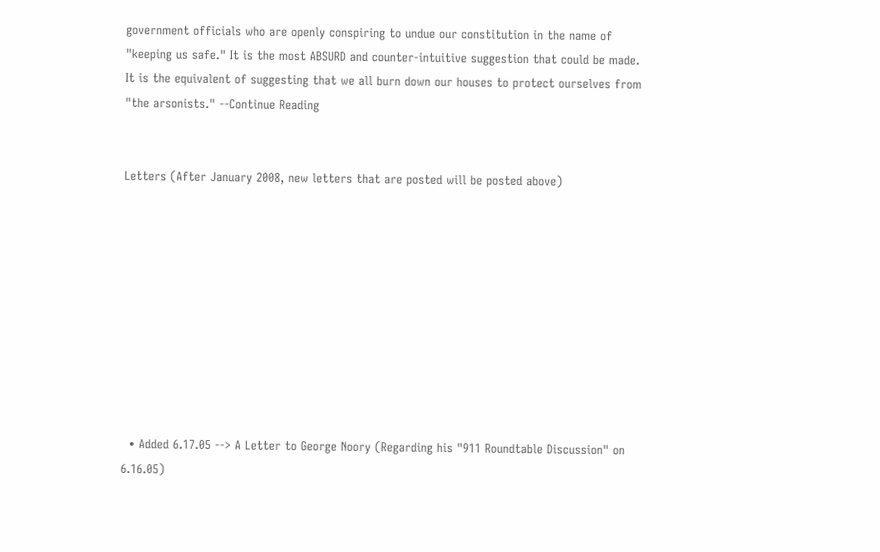government officials who are openly conspiring to undue our constitution in the name of "keeping us safe." It is the most ABSURD and counter-intuitive suggestion that could be made. It is the equivalent of suggesting that we all burn down our houses to protect ourselves from "the arsonists." --Continue Reading


Letters (After January 2008, new letters that are posted will be posted above)










  • Added 6.17.05 --> A Letter to George Noory (Regarding his "911 Roundtable Discussion" on 6.16.05)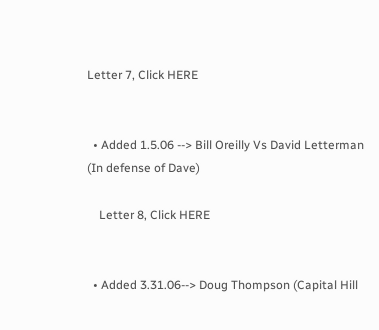Letter 7, Click HERE


  • Added 1.5.06 --> Bill Oreilly Vs David Letterman (In defense of Dave)

    Letter 8, Click HERE


  • Added 3.31.06--> Doug Thompson (Capital Hill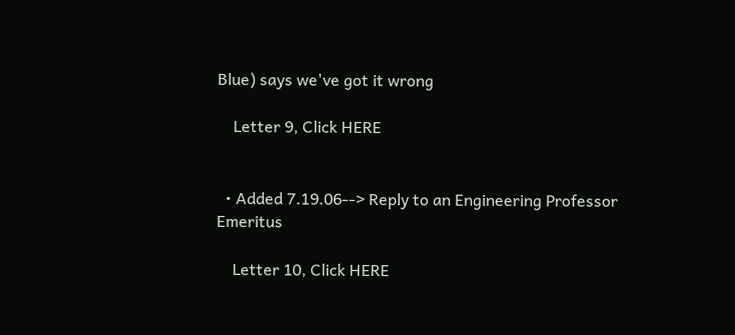Blue) says we've got it wrong

    Letter 9, Click HERE


  • Added 7.19.06--> Reply to an Engineering Professor Emeritus

    Letter 10, Click HERE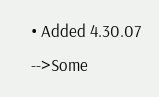• Added 4.30.07 -->Some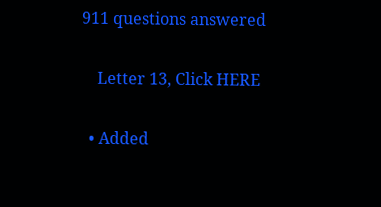911 questions answered

    Letter 13, Click HERE

  • Added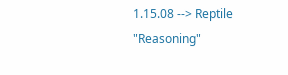1.15.08 --> Reptile "Reasoning"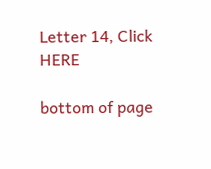Letter 14, Click HERE

bottom of page